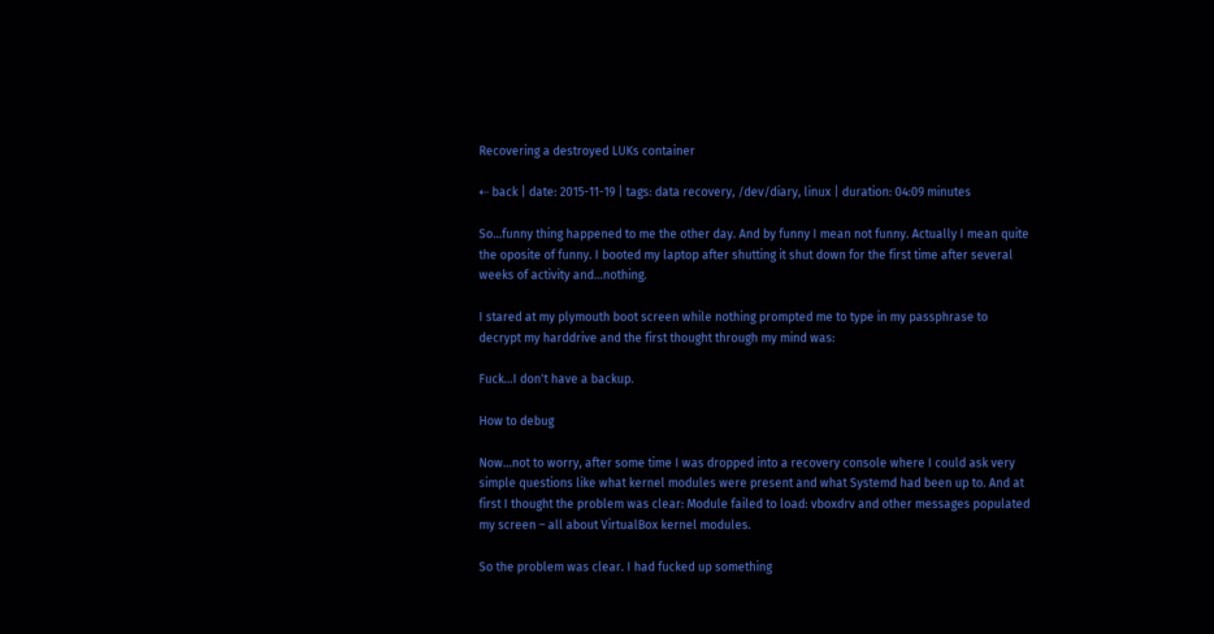Recovering a destroyed LUKs container

⇠ back | date: 2015-11-19 | tags: data recovery, /dev/diary, linux | duration: 04:09 minutes

So...funny thing happened to me the other day. And by funny I mean not funny. Actually I mean quite the oposite of funny. I booted my laptop after shutting it shut down for the first time after several weeks of activity and...nothing.

I stared at my plymouth boot screen while nothing prompted me to type in my passphrase to decrypt my harddrive and the first thought through my mind was:

Fuck...I don't have a backup.

How to debug

Now...not to worry, after some time I was dropped into a recovery console where I could ask very simple questions like what kernel modules were present and what Systemd had been up to. And at first I thought the problem was clear: Module failed to load: vboxdrv and other messages populated my screen – all about VirtualBox kernel modules.

So the problem was clear. I had fucked up something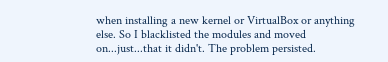when installing a new kernel or VirtualBox or anything else. So I blacklisted the modules and moved on...just...that it didn't. The problem persisted.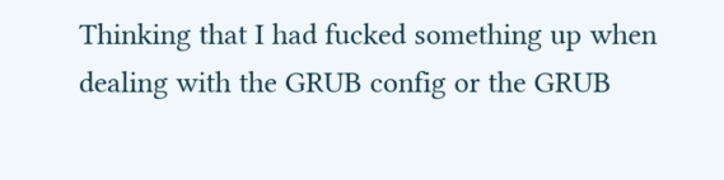Thinking that I had fucked something up when dealing with the GRUB config or the GRUB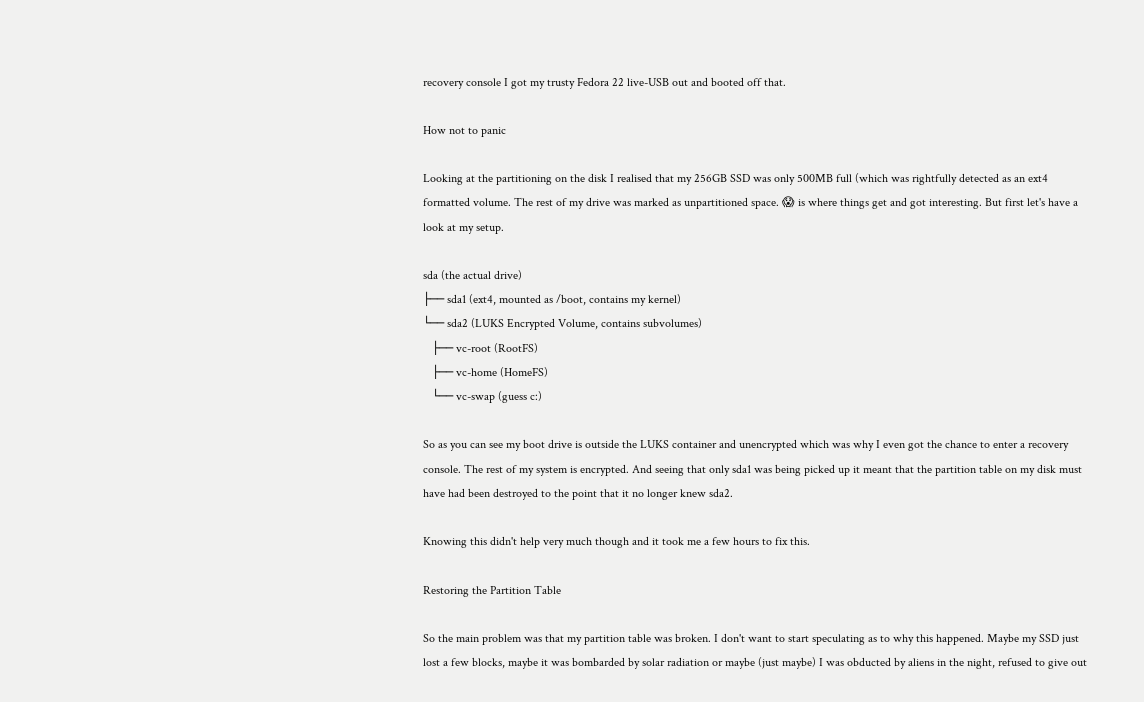recovery console I got my trusty Fedora 22 live-USB out and booted off that.

How not to panic

Looking at the partitioning on the disk I realised that my 256GB SSD was only 500MB full (which was rightfully detected as an ext4 formatted volume. The rest of my drive was marked as unpartitioned space. 😱 is where things get and got interesting. But first let's have a look at my setup.

sda (the actual drive)
├── sda1 (ext4, mounted as /boot, contains my kernel)
└── sda2 (LUKS Encrypted Volume, contains subvolumes)
   ├── vc-root (RootFS)
   ├── vc-home (HomeFS)
   └── vc-swap (guess c:)

So as you can see my boot drive is outside the LUKS container and unencrypted which was why I even got the chance to enter a recovery console. The rest of my system is encrypted. And seeing that only sda1 was being picked up it meant that the partition table on my disk must have had been destroyed to the point that it no longer knew sda2.

Knowing this didn't help very much though and it took me a few hours to fix this.

Restoring the Partition Table

So the main problem was that my partition table was broken. I don't want to start speculating as to why this happened. Maybe my SSD just lost a few blocks, maybe it was bombarded by solar radiation or maybe (just maybe) I was obducted by aliens in the night, refused to give out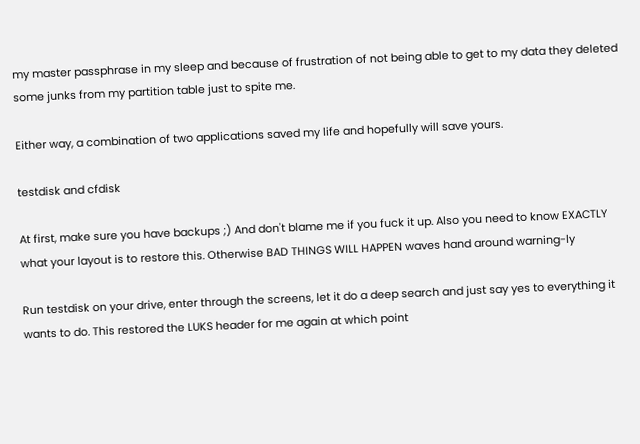my master passphrase in my sleep and because of frustration of not being able to get to my data they deleted some junks from my partition table just to spite me.

Either way, a combination of two applications saved my life and hopefully will save yours.

testdisk and cfdisk

At first, make sure you have backups ;) And don't blame me if you fuck it up. Also you need to know EXACTLY what your layout is to restore this. Otherwise BAD THINGS WILL HAPPEN waves hand around warning-ly

Run testdisk on your drive, enter through the screens, let it do a deep search and just say yes to everything it wants to do. This restored the LUKS header for me again at which point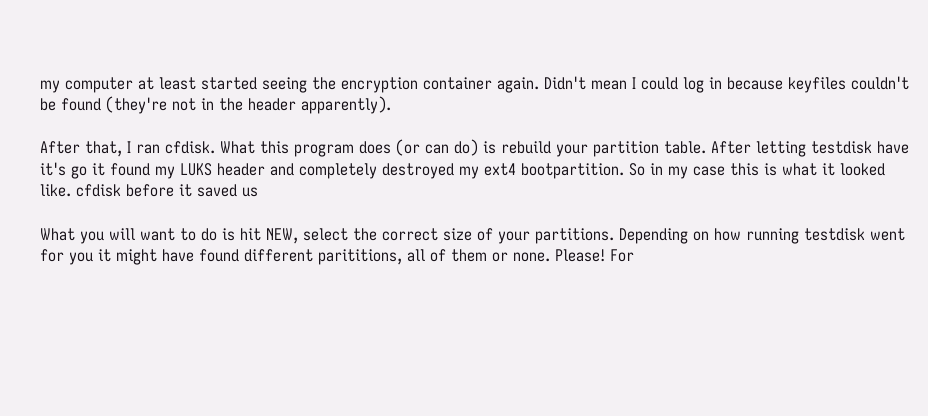my computer at least started seeing the encryption container again. Didn't mean I could log in because keyfiles couldn't be found (they're not in the header apparently).

After that, I ran cfdisk. What this program does (or can do) is rebuild your partition table. After letting testdisk have it's go it found my LUKS header and completely destroyed my ext4 bootpartition. So in my case this is what it looked like. cfdisk before it saved us

What you will want to do is hit NEW, select the correct size of your partitions. Depending on how running testdisk went for you it might have found different parititions, all of them or none. Please! For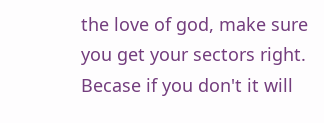the love of god, make sure you get your sectors right. Becase if you don't it will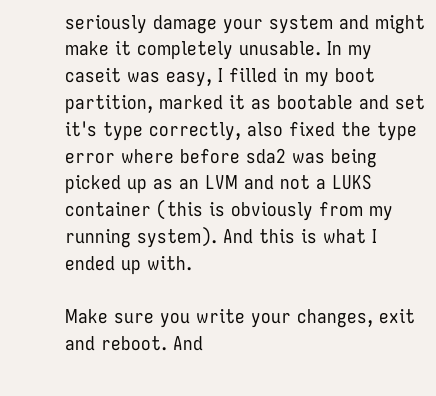seriously damage your system and might make it completely unusable. In my caseit was easy, I filled in my boot partition, marked it as bootable and set it's type correctly, also fixed the type error where before sda2 was being picked up as an LVM and not a LUKS container (this is obviously from my running system). And this is what I ended up with.

Make sure you write your changes, exit and reboot. And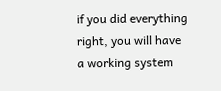if you did everything right, you will have a working system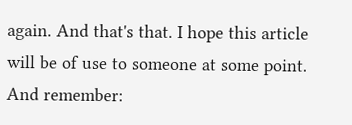again. And that's that. I hope this article will be of use to someone at some point. And remember: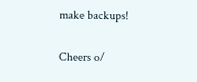make backups!

Cheers o/